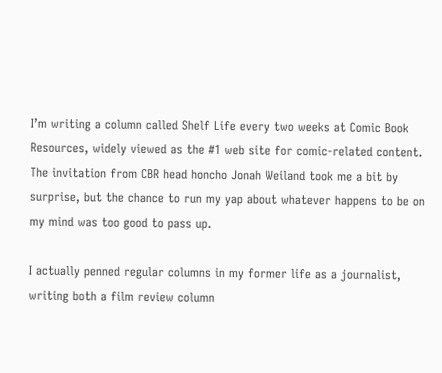I’m writing a column called Shelf Life every two weeks at Comic Book Resources, widely viewed as the #1 web site for comic-related content. The invitation from CBR head honcho Jonah Weiland took me a bit by surprise, but the chance to run my yap about whatever happens to be on my mind was too good to pass up.

I actually penned regular columns in my former life as a journalist, writing both a film review column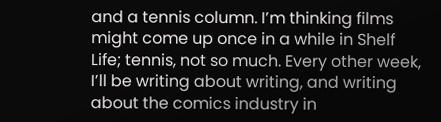and a tennis column. I’m thinking films might come up once in a while in Shelf Life; tennis, not so much. Every other week, I’ll be writing about writing, and writing about the comics industry in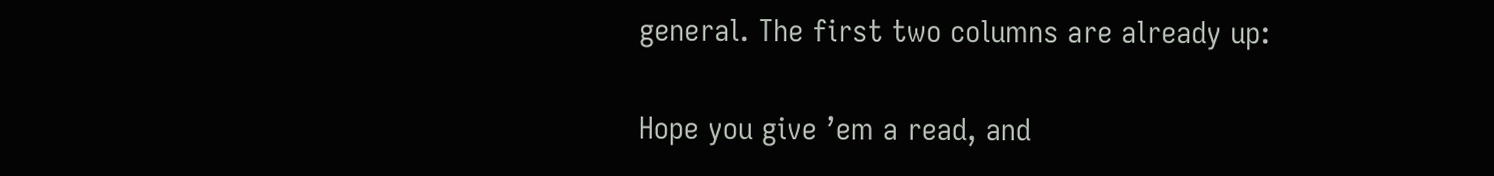general. The first two columns are already up:

Hope you give ’em a read, and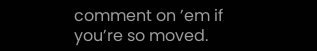comment on ’em if you’re so moved.